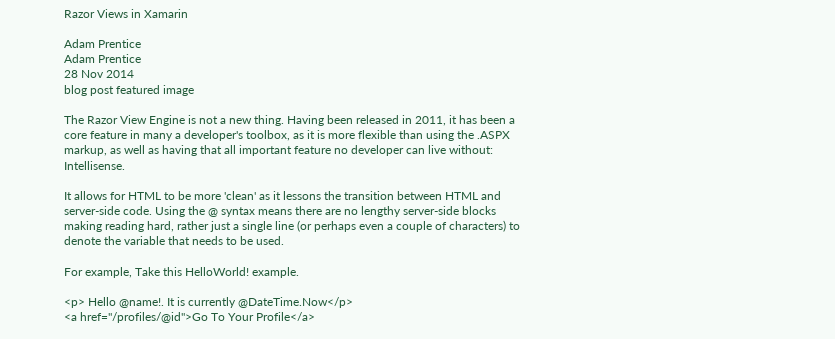Razor Views in Xamarin

Adam Prentice
Adam Prentice
28 Nov 2014
blog post featured image

The Razor View Engine is not a new thing. Having been released in 2011, it has been a core feature in many a developer's toolbox, as it is more flexible than using the .ASPX markup, as well as having that all important feature no developer can live without: Intellisense.

It allows for HTML to be more 'clean' as it lessons the transition between HTML and server-side code. Using the @ syntax means there are no lengthy server-side blocks making reading hard, rather just a single line (or perhaps even a couple of characters) to denote the variable that needs to be used.

For example, Take this HelloWorld! example.

<p> Hello @name!. It is currently @DateTime.Now</p>
<a href="/profiles/@id">Go To Your Profile</a>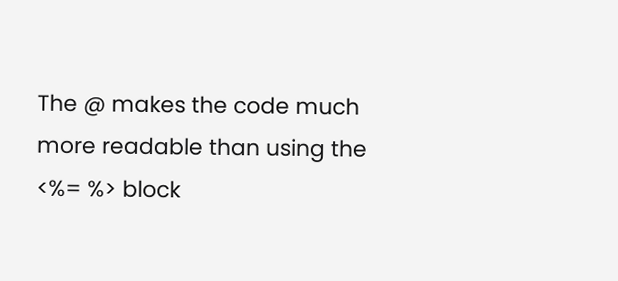The @ makes the code much more readable than using the <%= %> block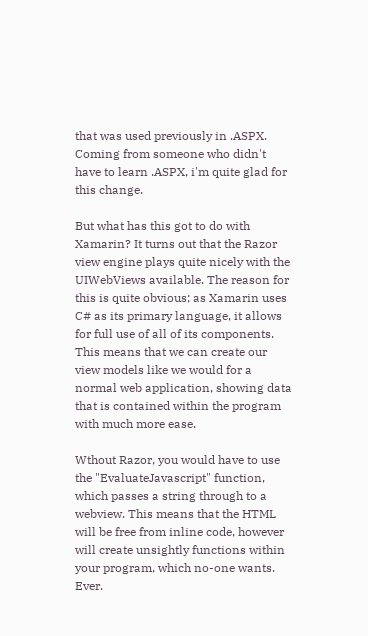that was used previously in .ASPX. Coming from someone who didn't have to learn .ASPX, i'm quite glad for this change.

But what has this got to do with Xamarin? It turns out that the Razor view engine plays quite nicely with the UIWebViews available. The reason for this is quite obvious; as Xamarin uses C# as its primary language, it allows for full use of all of its components. This means that we can create our view models like we would for a normal web application, showing data that is contained within the program with much more ease.

Wthout Razor, you would have to use the "EvaluateJavascript" function, which passes a string through to a webview. This means that the HTML will be free from inline code, however will create unsightly functions within your program, which no-one wants. Ever.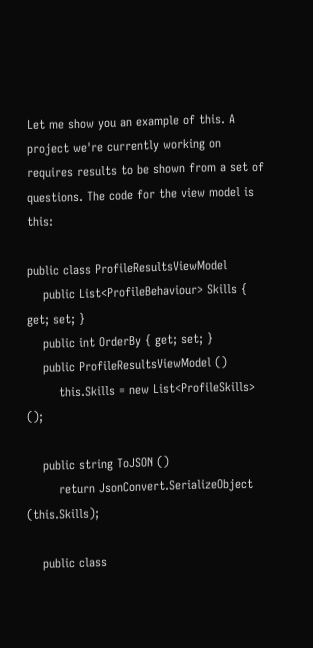Let me show you an example of this. A project we're currently working on requires results to be shown from a set of questions. The code for the view model is this:

public class ProfileResultsViewModel
    public List<ProfileBehaviour> Skills { get; set; }
    public int OrderBy { get; set; }
    public ProfileResultsViewModel ()
        this.Skills = new List<ProfileSkills> ();

    public string ToJSON ()
        return JsonConvert.SerializeObject (this.Skills);

    public class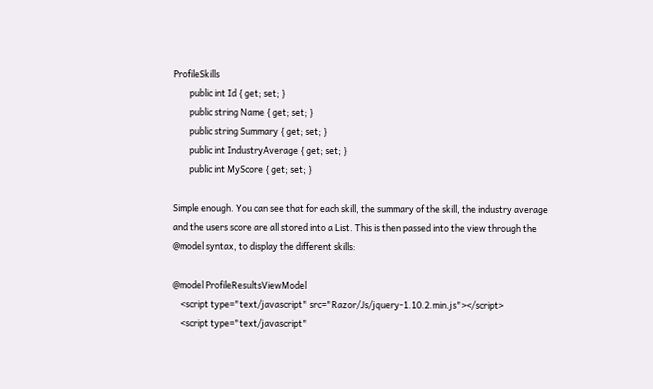ProfileSkills
        public int Id { get; set; }
        public string Name { get; set; }
        public string Summary { get; set; }
        public int IndustryAverage { get; set; }
        public int MyScore { get; set; }

Simple enough. You can see that for each skill, the summary of the skill, the industry average and the users score are all stored into a List. This is then passed into the view through the @model syntax, to display the different skills:

@model ProfileResultsViewModel
    <script type="text/javascript" src="Razor/Js/jquery-1.10.2.min.js"></script>
    <script type="text/javascript"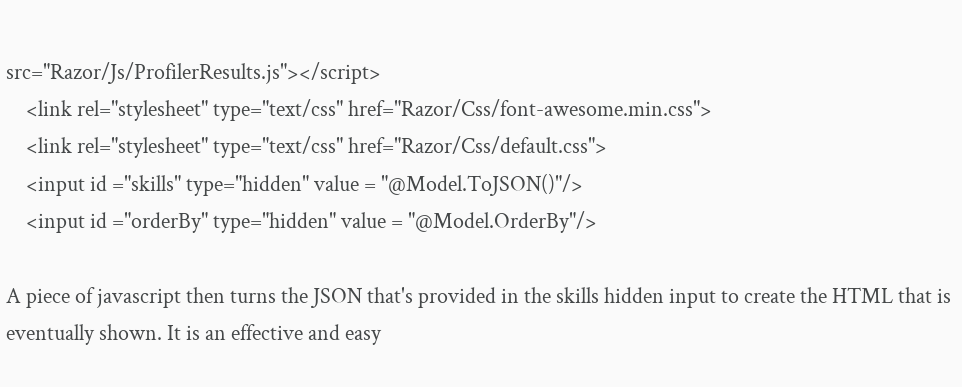src="Razor/Js/ProfilerResults.js"></script>
    <link rel="stylesheet" type="text/css" href="Razor/Css/font-awesome.min.css">
    <link rel="stylesheet" type="text/css" href="Razor/Css/default.css">
    <input id ="skills" type="hidden" value = "@Model.ToJSON()"/>
    <input id ="orderBy" type="hidden" value = "@Model.OrderBy"/>

A piece of javascript then turns the JSON that's provided in the skills hidden input to create the HTML that is eventually shown. It is an effective and easy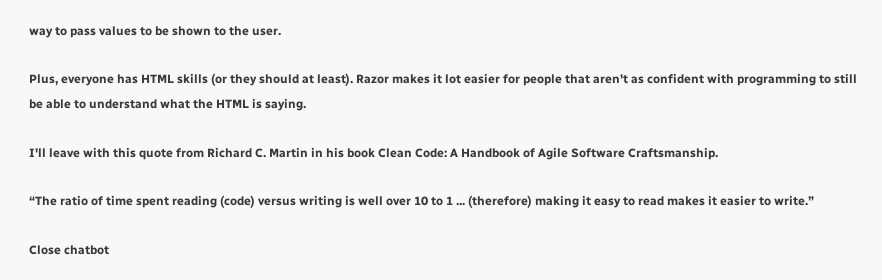way to pass values to be shown to the user.

Plus, everyone has HTML skills (or they should at least). Razor makes it lot easier for people that aren't as confident with programming to still be able to understand what the HTML is saying.

I'll leave with this quote from Richard C. Martin in his book Clean Code: A Handbook of Agile Software Craftsmanship.

“The ratio of time spent reading (code) versus writing is well over 10 to 1 ... (therefore) making it easy to read makes it easier to write.”

Close chatbot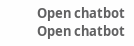Open chatbot
Open chatbot